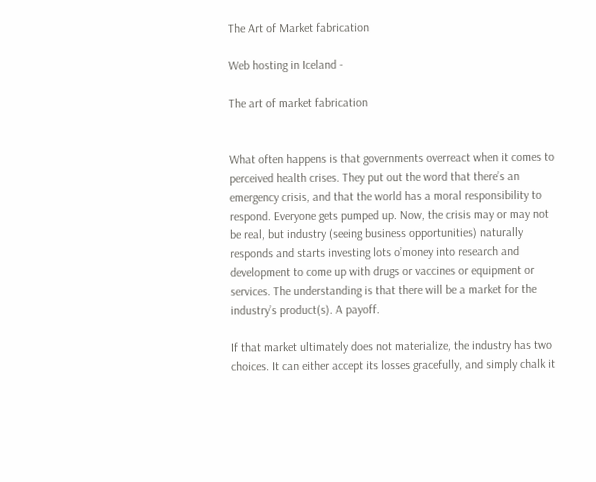The Art of Market fabrication

Web hosting in Iceland -

The art of market fabrication


What often happens is that governments overreact when it comes to perceived health crises. They put out the word that there’s an emergency crisis, and that the world has a moral responsibility to respond. Everyone gets pumped up. Now, the crisis may or may not be real, but industry (seeing business opportunities) naturally responds and starts investing lots o’money into research and development to come up with drugs or vaccines or equipment or services. The understanding is that there will be a market for the industry’s product(s). A payoff.

If that market ultimately does not materialize, the industry has two choices. It can either accept its losses gracefully, and simply chalk it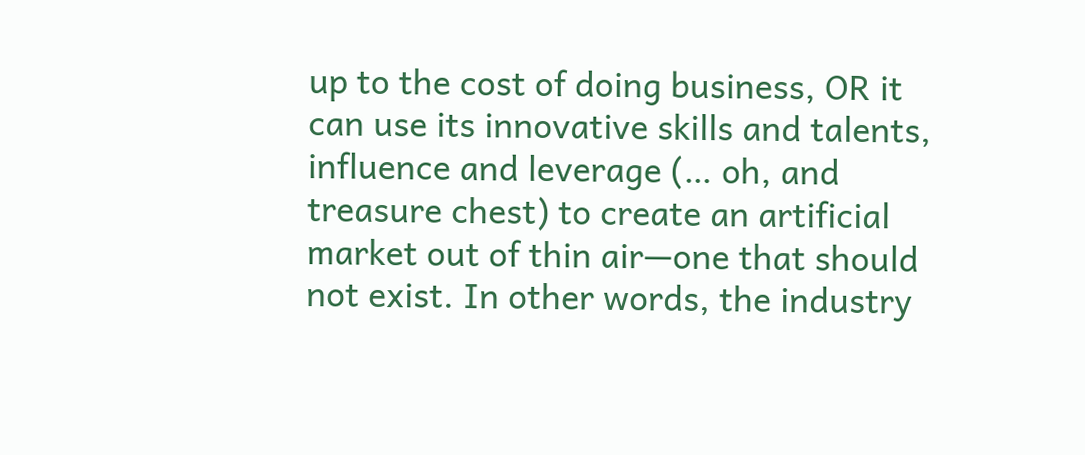up to the cost of doing business, OR it can use its innovative skills and talents, influence and leverage (… oh, and treasure chest) to create an artificial market out of thin air—one that should not exist. In other words, the industry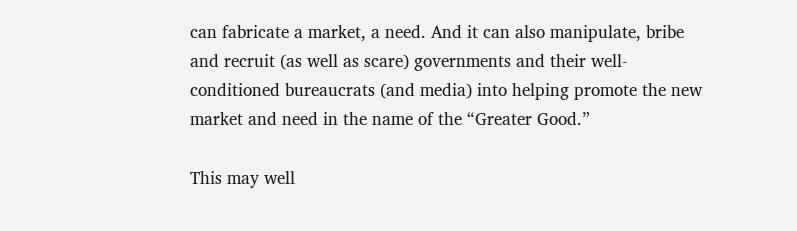can fabricate a market, a need. And it can also manipulate, bribe and recruit (as well as scare) governments and their well-conditioned bureaucrats (and media) into helping promote the new market and need in the name of the “Greater Good.”

This may well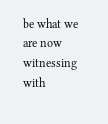be what we are now witnessing with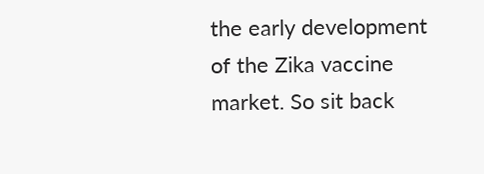the early development of the Zika vaccine market. So sit back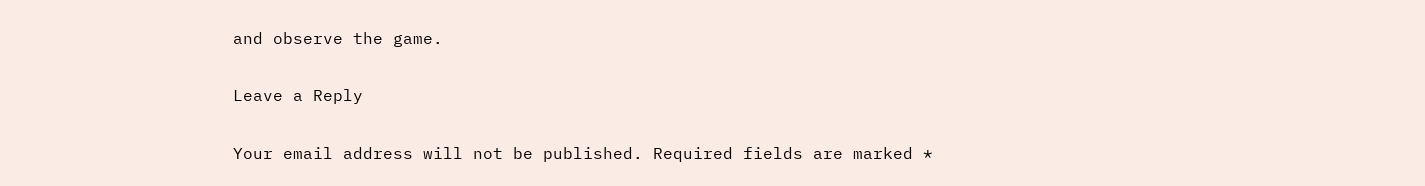and observe the game.

Leave a Reply

Your email address will not be published. Required fields are marked *